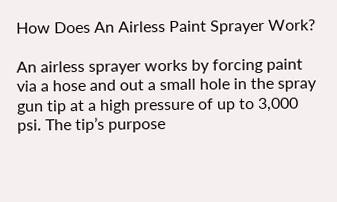How Does An Airless Paint Sprayer Work?

An airless sprayer works by forcing paint via a hose and out a small hole in the spray gun tip at a high pressure of up to 3,000 psi. The tip’s purpose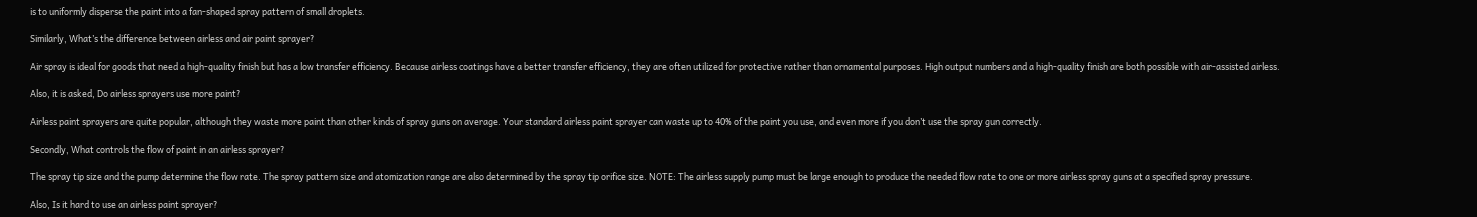is to uniformly disperse the paint into a fan-shaped spray pattern of small droplets.

Similarly, What’s the difference between airless and air paint sprayer?

Air spray is ideal for goods that need a high-quality finish but has a low transfer efficiency. Because airless coatings have a better transfer efficiency, they are often utilized for protective rather than ornamental purposes. High output numbers and a high-quality finish are both possible with air-assisted airless.

Also, it is asked, Do airless sprayers use more paint?

Airless paint sprayers are quite popular, although they waste more paint than other kinds of spray guns on average. Your standard airless paint sprayer can waste up to 40% of the paint you use, and even more if you don’t use the spray gun correctly.

Secondly, What controls the flow of paint in an airless sprayer?

The spray tip size and the pump determine the flow rate. The spray pattern size and atomization range are also determined by the spray tip orifice size. NOTE: The airless supply pump must be large enough to produce the needed flow rate to one or more airless spray guns at a specified spray pressure.

Also, Is it hard to use an airless paint sprayer?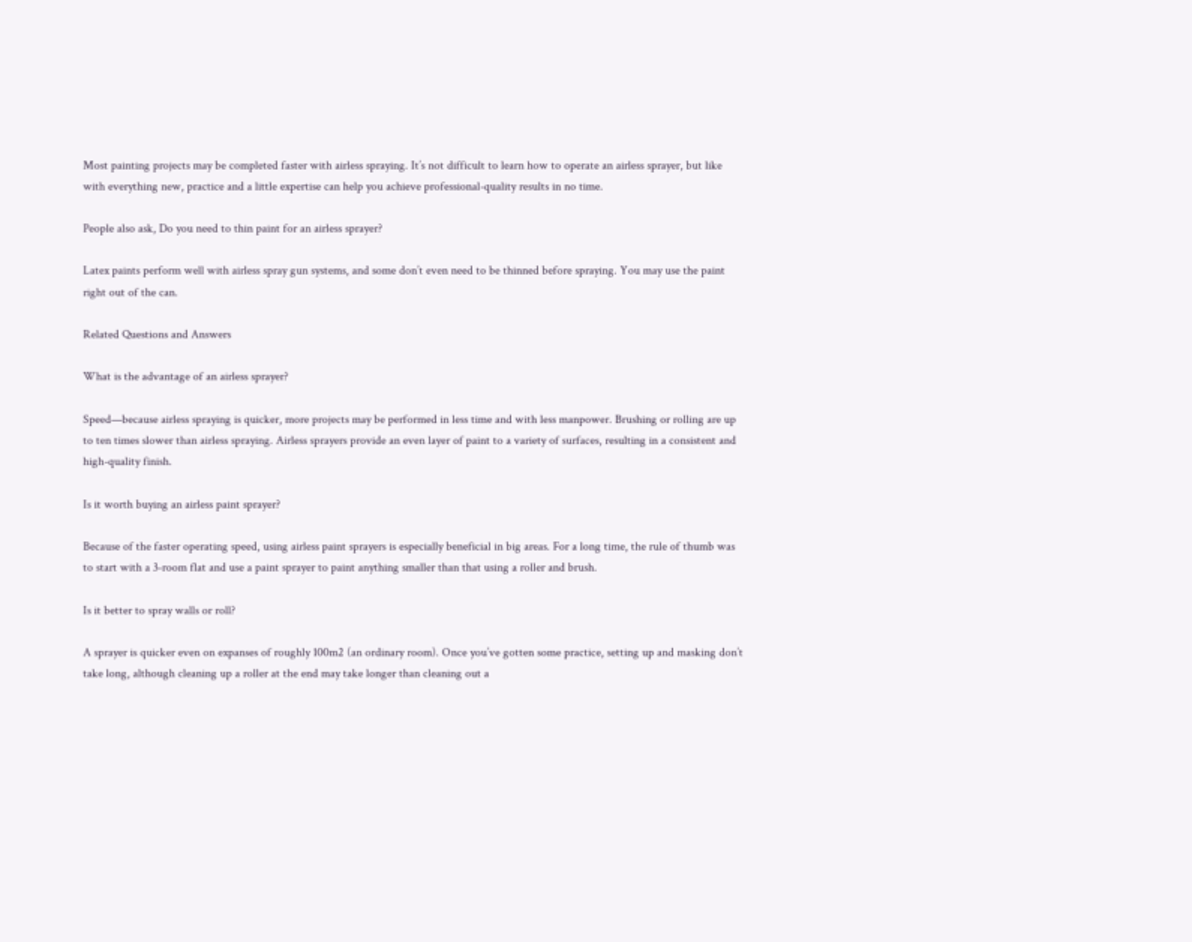Most painting projects may be completed faster with airless spraying. It’s not difficult to learn how to operate an airless sprayer, but like with everything new, practice and a little expertise can help you achieve professional-quality results in no time.

People also ask, Do you need to thin paint for an airless sprayer?

Latex paints perform well with airless spray gun systems, and some don’t even need to be thinned before spraying. You may use the paint right out of the can.

Related Questions and Answers

What is the advantage of an airless sprayer?

Speed—because airless spraying is quicker, more projects may be performed in less time and with less manpower. Brushing or rolling are up to ten times slower than airless spraying. Airless sprayers provide an even layer of paint to a variety of surfaces, resulting in a consistent and high-quality finish.

Is it worth buying an airless paint sprayer?

Because of the faster operating speed, using airless paint sprayers is especially beneficial in big areas. For a long time, the rule of thumb was to start with a 3-room flat and use a paint sprayer to paint anything smaller than that using a roller and brush.

Is it better to spray walls or roll?

A sprayer is quicker even on expanses of roughly 100m2 (an ordinary room). Once you’ve gotten some practice, setting up and masking don’t take long, although cleaning up a roller at the end may take longer than cleaning out a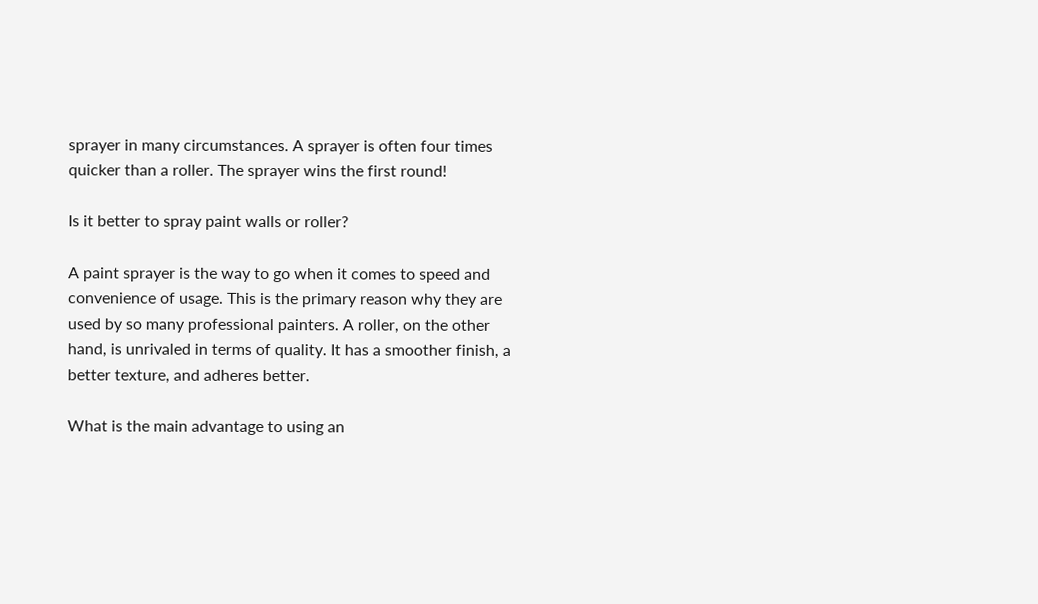sprayer in many circumstances. A sprayer is often four times quicker than a roller. The sprayer wins the first round!

Is it better to spray paint walls or roller?

A paint sprayer is the way to go when it comes to speed and convenience of usage. This is the primary reason why they are used by so many professional painters. A roller, on the other hand, is unrivaled in terms of quality. It has a smoother finish, a better texture, and adheres better.

What is the main advantage to using an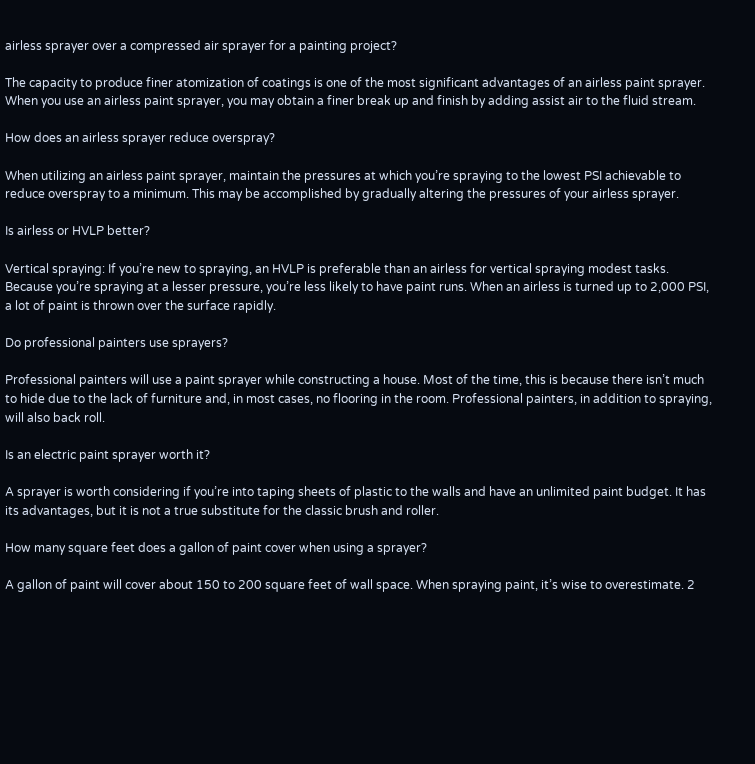airless sprayer over a compressed air sprayer for a painting project?

The capacity to produce finer atomization of coatings is one of the most significant advantages of an airless paint sprayer. When you use an airless paint sprayer, you may obtain a finer break up and finish by adding assist air to the fluid stream.

How does an airless sprayer reduce overspray?

When utilizing an airless paint sprayer, maintain the pressures at which you’re spraying to the lowest PSI achievable to reduce overspray to a minimum. This may be accomplished by gradually altering the pressures of your airless sprayer.

Is airless or HVLP better?

Vertical spraying: If you’re new to spraying, an HVLP is preferable than an airless for vertical spraying modest tasks. Because you’re spraying at a lesser pressure, you’re less likely to have paint runs. When an airless is turned up to 2,000 PSI, a lot of paint is thrown over the surface rapidly.

Do professional painters use sprayers?

Professional painters will use a paint sprayer while constructing a house. Most of the time, this is because there isn’t much to hide due to the lack of furniture and, in most cases, no flooring in the room. Professional painters, in addition to spraying, will also back roll.

Is an electric paint sprayer worth it?

A sprayer is worth considering if you’re into taping sheets of plastic to the walls and have an unlimited paint budget. It has its advantages, but it is not a true substitute for the classic brush and roller.

How many square feet does a gallon of paint cover when using a sprayer?

A gallon of paint will cover about 150 to 200 square feet of wall space. When spraying paint, it’s wise to overestimate. 2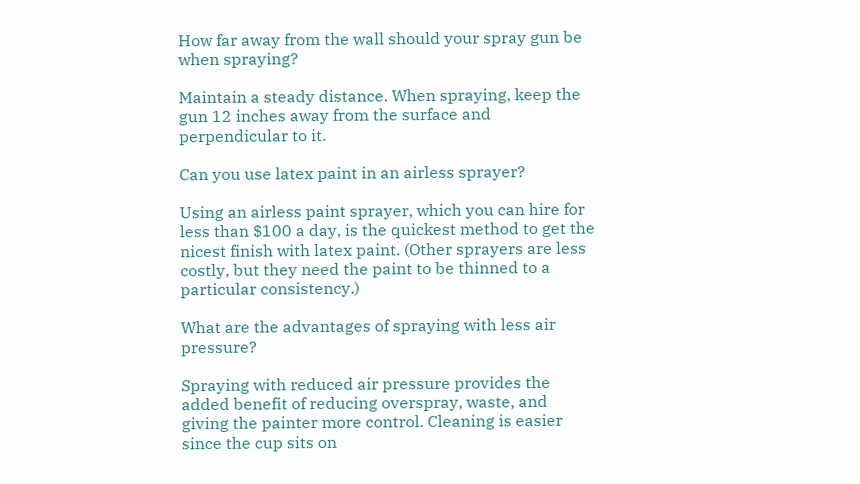How far away from the wall should your spray gun be when spraying?

Maintain a steady distance. When spraying, keep the gun 12 inches away from the surface and perpendicular to it.

Can you use latex paint in an airless sprayer?

Using an airless paint sprayer, which you can hire for less than $100 a day, is the quickest method to get the nicest finish with latex paint. (Other sprayers are less costly, but they need the paint to be thinned to a particular consistency.)

What are the advantages of spraying with less air pressure?

Spraying with reduced air pressure provides the added benefit of reducing overspray, waste, and giving the painter more control. Cleaning is easier since the cup sits on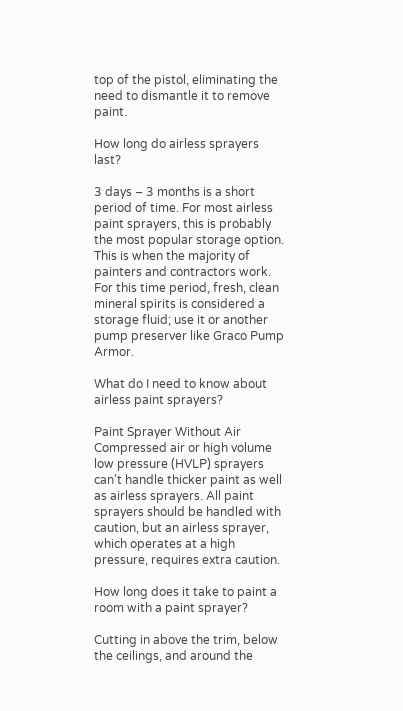top of the pistol, eliminating the need to dismantle it to remove paint.

How long do airless sprayers last?

3 days – 3 months is a short period of time. For most airless paint sprayers, this is probably the most popular storage option. This is when the majority of painters and contractors work. For this time period, fresh, clean mineral spirits is considered a storage fluid; use it or another pump preserver like Graco Pump Armor.

What do I need to know about airless paint sprayers?

Paint Sprayer Without Air Compressed air or high volume low pressure (HVLP) sprayers can’t handle thicker paint as well as airless sprayers. All paint sprayers should be handled with caution, but an airless sprayer, which operates at a high pressure, requires extra caution.

How long does it take to paint a room with a paint sprayer?

Cutting in above the trim, below the ceilings, and around the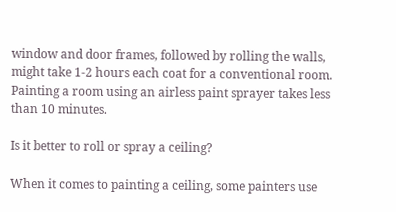window and door frames, followed by rolling the walls, might take 1-2 hours each coat for a conventional room. Painting a room using an airless paint sprayer takes less than 10 minutes.

Is it better to roll or spray a ceiling?

When it comes to painting a ceiling, some painters use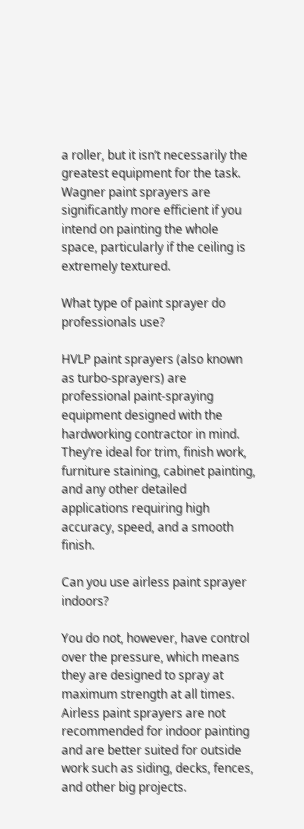a roller, but it isn’t necessarily the greatest equipment for the task. Wagner paint sprayers are significantly more efficient if you intend on painting the whole space, particularly if the ceiling is extremely textured.

What type of paint sprayer do professionals use?

HVLP paint sprayers (also known as turbo-sprayers) are professional paint-spraying equipment designed with the hardworking contractor in mind. They’re ideal for trim, finish work, furniture staining, cabinet painting, and any other detailed applications requiring high accuracy, speed, and a smooth finish.

Can you use airless paint sprayer indoors?

You do not, however, have control over the pressure, which means they are designed to spray at maximum strength at all times. Airless paint sprayers are not recommended for indoor painting and are better suited for outside work such as siding, decks, fences, and other big projects.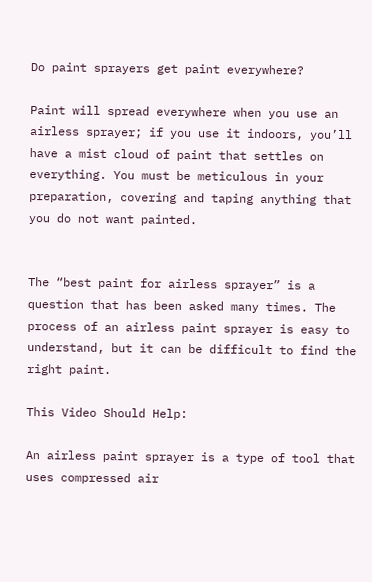Do paint sprayers get paint everywhere?

Paint will spread everywhere when you use an airless sprayer; if you use it indoors, you’ll have a mist cloud of paint that settles on everything. You must be meticulous in your preparation, covering and taping anything that you do not want painted.


The “best paint for airless sprayer” is a question that has been asked many times. The process of an airless paint sprayer is easy to understand, but it can be difficult to find the right paint.

This Video Should Help:

An airless paint sprayer is a type of tool that uses compressed air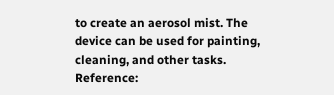to create an aerosol mist. The device can be used for painting, cleaning, and other tasks. Reference: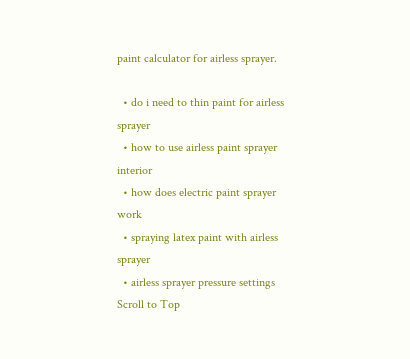paint calculator for airless sprayer.

  • do i need to thin paint for airless sprayer
  • how to use airless paint sprayer interior
  • how does electric paint sprayer work
  • spraying latex paint with airless sprayer
  • airless sprayer pressure settings
Scroll to Top